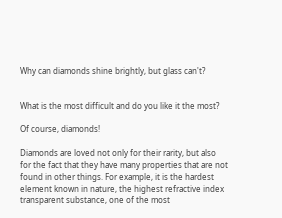Why can diamonds shine brightly, but glass can't?


What is the most difficult and do you like it the most?

Of course, diamonds!

Diamonds are loved not only for their rarity, but also for the fact that they have many properties that are not found in other things. For example, it is the hardest element known in nature, the highest refractive index transparent substance, one of the most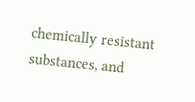chemically resistant substances, and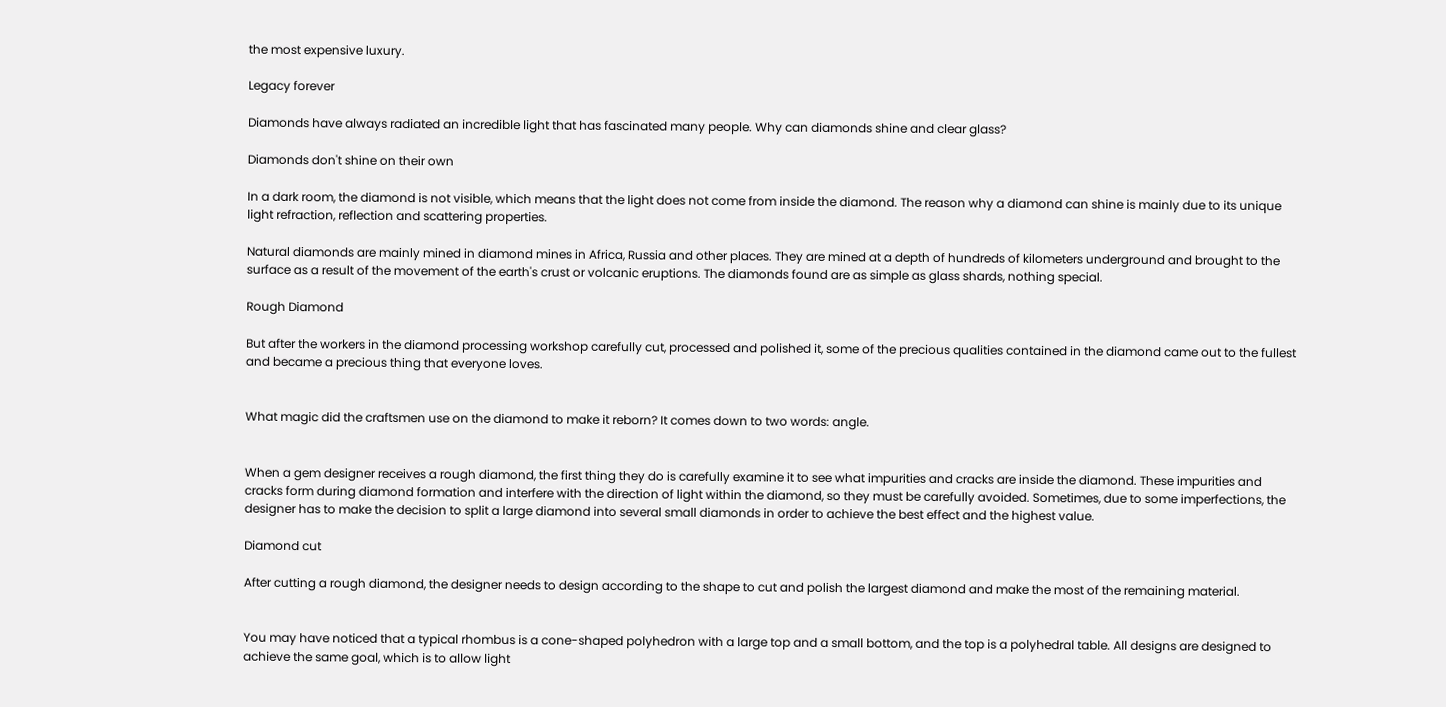the most expensive luxury.

Legacy forever

Diamonds have always radiated an incredible light that has fascinated many people. Why can diamonds shine and clear glass?

Diamonds don't shine on their own

In a dark room, the diamond is not visible, which means that the light does not come from inside the diamond. The reason why a diamond can shine is mainly due to its unique light refraction, reflection and scattering properties.

Natural diamonds are mainly mined in diamond mines in Africa, Russia and other places. They are mined at a depth of hundreds of kilometers underground and brought to the surface as a result of the movement of the earth's crust or volcanic eruptions. The diamonds found are as simple as glass shards, nothing special.

Rough Diamond

But after the workers in the diamond processing workshop carefully cut, processed and polished it, some of the precious qualities contained in the diamond came out to the fullest and became a precious thing that everyone loves.


What magic did the craftsmen use on the diamond to make it reborn? It comes down to two words: angle.


When a gem designer receives a rough diamond, the first thing they do is carefully examine it to see what impurities and cracks are inside the diamond. These impurities and cracks form during diamond formation and interfere with the direction of light within the diamond, so they must be carefully avoided. Sometimes, due to some imperfections, the designer has to make the decision to split a large diamond into several small diamonds in order to achieve the best effect and the highest value.

Diamond cut

After cutting a rough diamond, the designer needs to design according to the shape to cut and polish the largest diamond and make the most of the remaining material.


You may have noticed that a typical rhombus is a cone-shaped polyhedron with a large top and a small bottom, and the top is a polyhedral table. All designs are designed to achieve the same goal, which is to allow light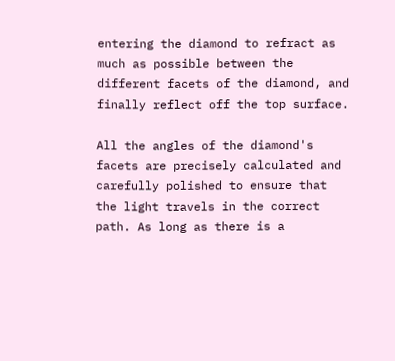entering the diamond to refract as much as possible between the different facets of the diamond, and finally reflect off the top surface.

All the angles of the diamond's facets are precisely calculated and carefully polished to ensure that the light travels in the correct path. As long as there is a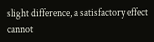slight difference, a satisfactory effect cannot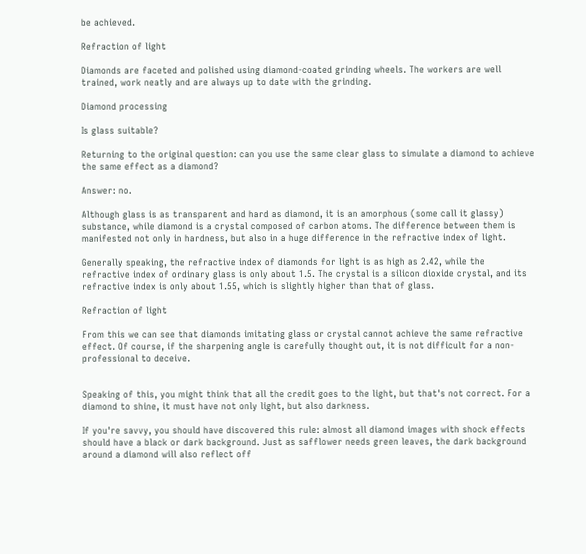be achieved.

Refraction of light

Diamonds are faceted and polished using diamond-coated grinding wheels. The workers are well trained, work neatly and are always up to date with the grinding.

Diamond processing

Is glass suitable?

Returning to the original question: can you use the same clear glass to simulate a diamond to achieve the same effect as a diamond?

Answer: no.

Although glass is as transparent and hard as diamond, it is an amorphous (some call it glassy) substance, while diamond is a crystal composed of carbon atoms. The difference between them is manifested not only in hardness, but also in a huge difference in the refractive index of light.

Generally speaking, the refractive index of diamonds for light is as high as 2.42, while the refractive index of ordinary glass is only about 1.5. The crystal is a silicon dioxide crystal, and its refractive index is only about 1.55, which is slightly higher than that of glass.

Refraction of light

From this we can see that diamonds imitating glass or crystal cannot achieve the same refractive effect. Of course, if the sharpening angle is carefully thought out, it is not difficult for a non-professional to deceive.


Speaking of this, you might think that all the credit goes to the light, but that's not correct. For a diamond to shine, it must have not only light, but also darkness.

If you're savvy, you should have discovered this rule: almost all diamond images with shock effects should have a black or dark background. Just as safflower needs green leaves, the dark background around a diamond will also reflect off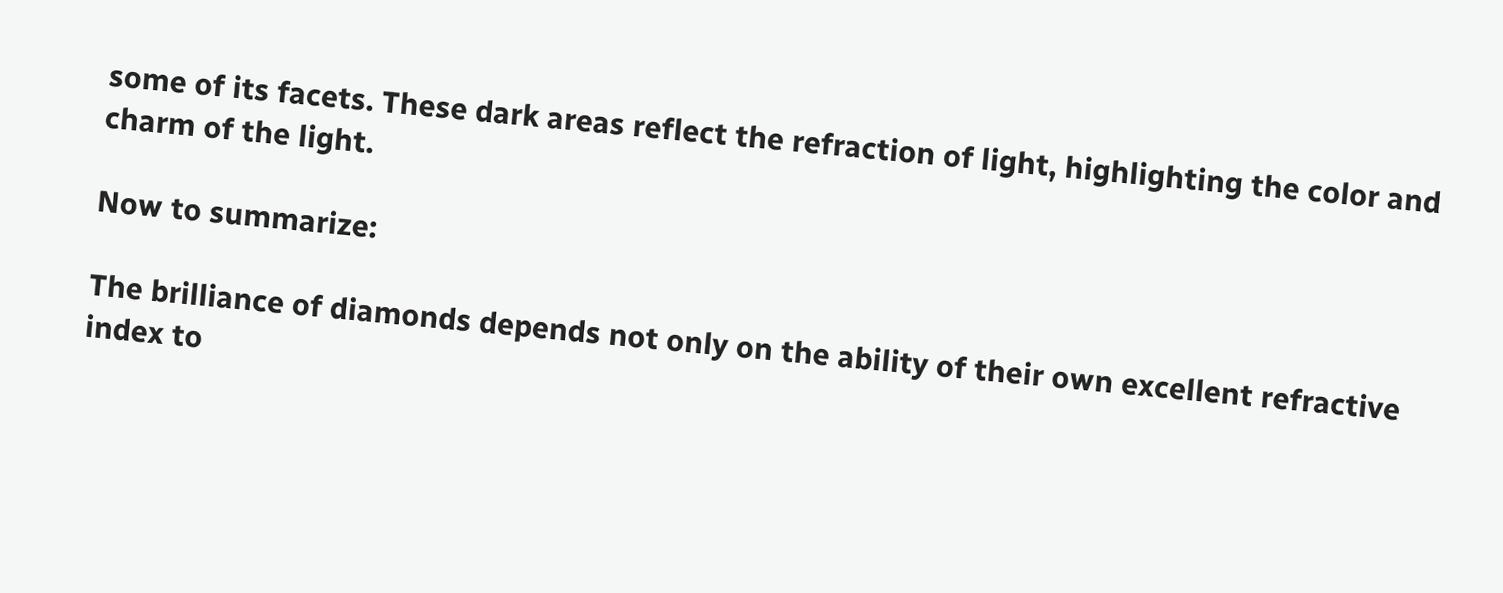some of its facets. These dark areas reflect the refraction of light, highlighting the color and charm of the light.

Now to summarize:

The brilliance of diamonds depends not only on the ability of their own excellent refractive index to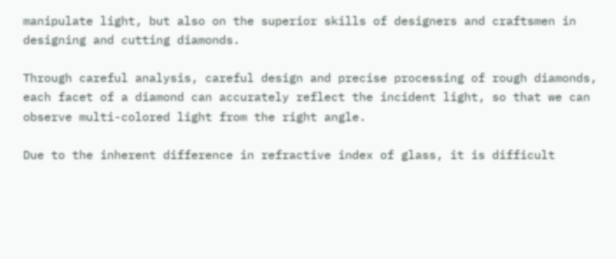manipulate light, but also on the superior skills of designers and craftsmen in designing and cutting diamonds.

Through careful analysis, careful design and precise processing of rough diamonds, each facet of a diamond can accurately reflect the incident light, so that we can observe multi-colored light from the right angle.

Due to the inherent difference in refractive index of glass, it is difficult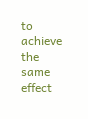to achieve the same effect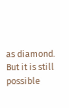as diamond. But it is still possible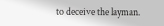to deceive the layman.